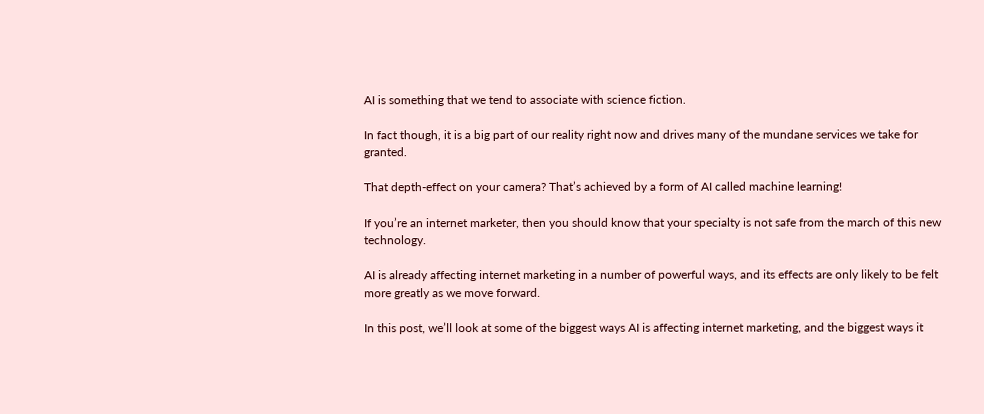AI is something that we tend to associate with science fiction.

In fact though, it is a big part of our reality right now and drives many of the mundane services we take for granted.

That depth-effect on your camera? That’s achieved by a form of AI called machine learning!

If you’re an internet marketer, then you should know that your specialty is not safe from the march of this new technology.

AI is already affecting internet marketing in a number of powerful ways, and its effects are only likely to be felt more greatly as we move forward.

In this post, we’ll look at some of the biggest ways AI is affecting internet marketing, and the biggest ways it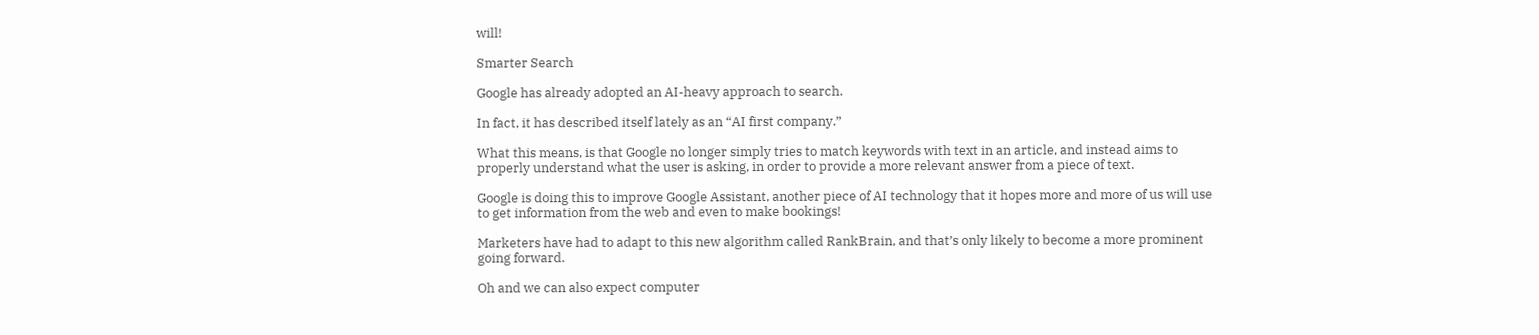will!

Smarter Search

Google has already adopted an AI-heavy approach to search.

In fact, it has described itself lately as an “AI first company.”

What this means, is that Google no longer simply tries to match keywords with text in an article, and instead aims to properly understand what the user is asking, in order to provide a more relevant answer from a piece of text.

Google is doing this to improve Google Assistant, another piece of AI technology that it hopes more and more of us will use to get information from the web and even to make bookings!

Marketers have had to adapt to this new algorithm called RankBrain, and that’s only likely to become a more prominent going forward.

Oh and we can also expect computer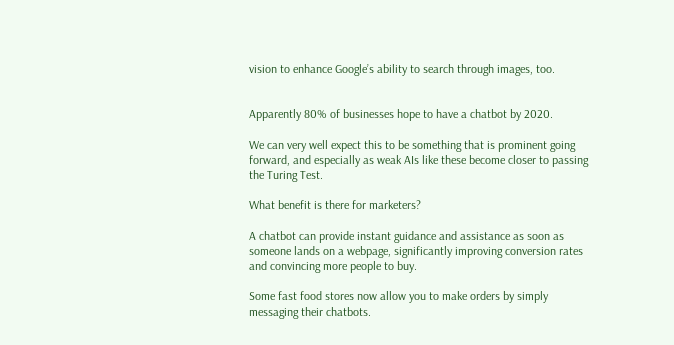vision to enhance Google’s ability to search through images, too.


Apparently 80% of businesses hope to have a chatbot by 2020.

We can very well expect this to be something that is prominent going forward, and especially as weak AIs like these become closer to passing the Turing Test.

What benefit is there for marketers?

A chatbot can provide instant guidance and assistance as soon as someone lands on a webpage, significantly improving conversion rates and convincing more people to buy.

Some fast food stores now allow you to make orders by simply messaging their chatbots.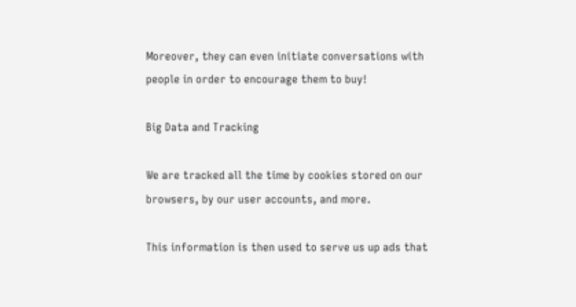Moreover, they can even initiate conversations with people in order to encourage them to buy!

Big Data and Tracking

We are tracked all the time by cookies stored on our browsers, by our user accounts, and more.

This information is then used to serve us up ads that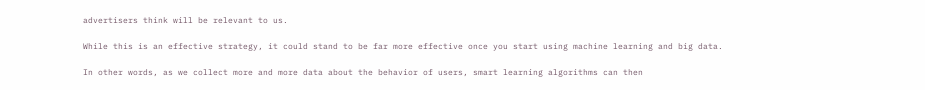advertisers think will be relevant to us.

While this is an effective strategy, it could stand to be far more effective once you start using machine learning and big data.

In other words, as we collect more and more data about the behavior of users, smart learning algorithms can then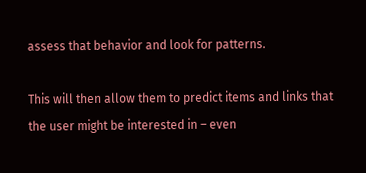assess that behavior and look for patterns.

This will then allow them to predict items and links that the user might be interested in – even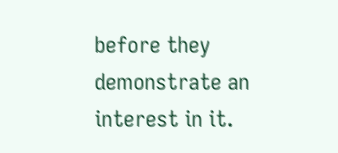before they demonstrate an interest in it.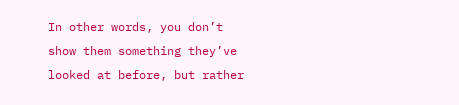In other words, you don’t show them something they’ve looked at before, but rather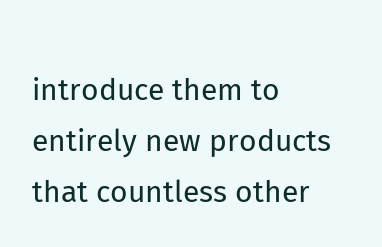introduce them to entirely new products that countless other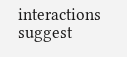interactions suggest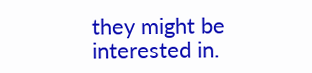they might be interested in.